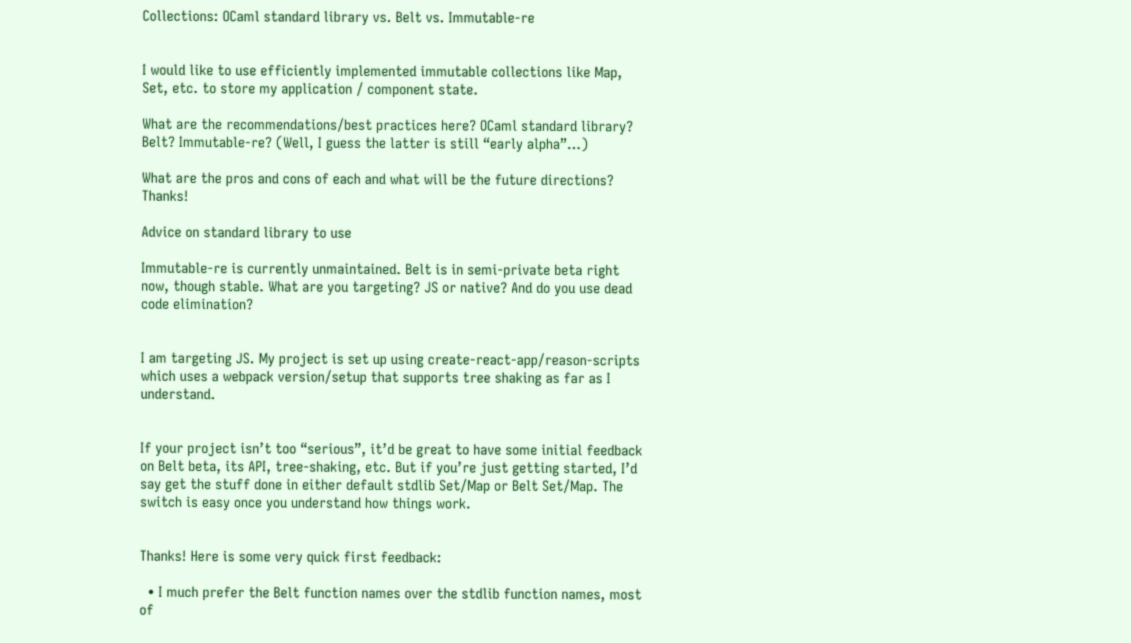Collections: OCaml standard library vs. Belt vs. Immutable-re


I would like to use efficiently implemented immutable collections like Map, Set, etc. to store my application / component state.

What are the recommendations/best practices here? OCaml standard library? Belt? Immutable-re? (Well, I guess the latter is still “early alpha”…)

What are the pros and cons of each and what will be the future directions? Thanks!

Advice on standard library to use

Immutable-re is currently unmaintained. Belt is in semi-private beta right now, though stable. What are you targeting? JS or native? And do you use dead code elimination?


I am targeting JS. My project is set up using create-react-app/reason-scripts which uses a webpack version/setup that supports tree shaking as far as I understand.


If your project isn’t too “serious”, it’d be great to have some initial feedback on Belt beta, its API, tree-shaking, etc. But if you’re just getting started, I’d say get the stuff done in either default stdlib Set/Map or Belt Set/Map. The switch is easy once you understand how things work.


Thanks! Here is some very quick first feedback:

  • I much prefer the Belt function names over the stdlib function names, most of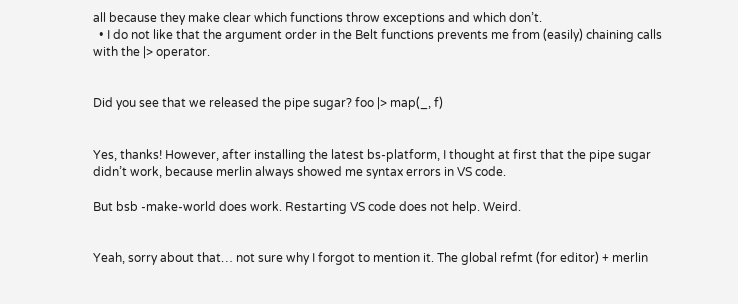all because they make clear which functions throw exceptions and which don’t.
  • I do not like that the argument order in the Belt functions prevents me from (easily) chaining calls with the |> operator.


Did you see that we released the pipe sugar? foo |> map(_, f)


Yes, thanks! However, after installing the latest bs-platform, I thought at first that the pipe sugar didn’t work, because merlin always showed me syntax errors in VS code.

But bsb -make-world does work. Restarting VS code does not help. Weird.


Yeah, sorry about that… not sure why I forgot to mention it. The global refmt (for editor) + merlin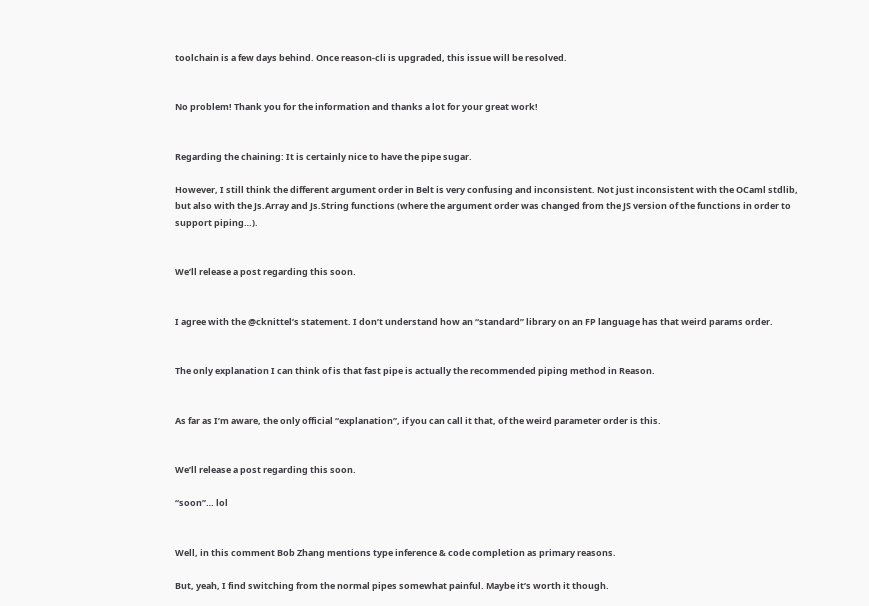toolchain is a few days behind. Once reason-cli is upgraded, this issue will be resolved.


No problem! Thank you for the information and thanks a lot for your great work!


Regarding the chaining: It is certainly nice to have the pipe sugar.

However, I still think the different argument order in Belt is very confusing and inconsistent. Not just inconsistent with the OCaml stdlib, but also with the Js.Array and Js.String functions (where the argument order was changed from the JS version of the functions in order to support piping…).


We’ll release a post regarding this soon.


I agree with the @cknittel’s statement. I don’t understand how an “standard” library on an FP language has that weird params order.


The only explanation I can think of is that fast pipe is actually the recommended piping method in Reason.


As far as I’m aware, the only official “explanation”, if you can call it that, of the weird parameter order is this.


We’ll release a post regarding this soon.

“soon”… lol


Well, in this comment Bob Zhang mentions type inference & code completion as primary reasons.

But, yeah, I find switching from the normal pipes somewhat painful. Maybe it’s worth it though.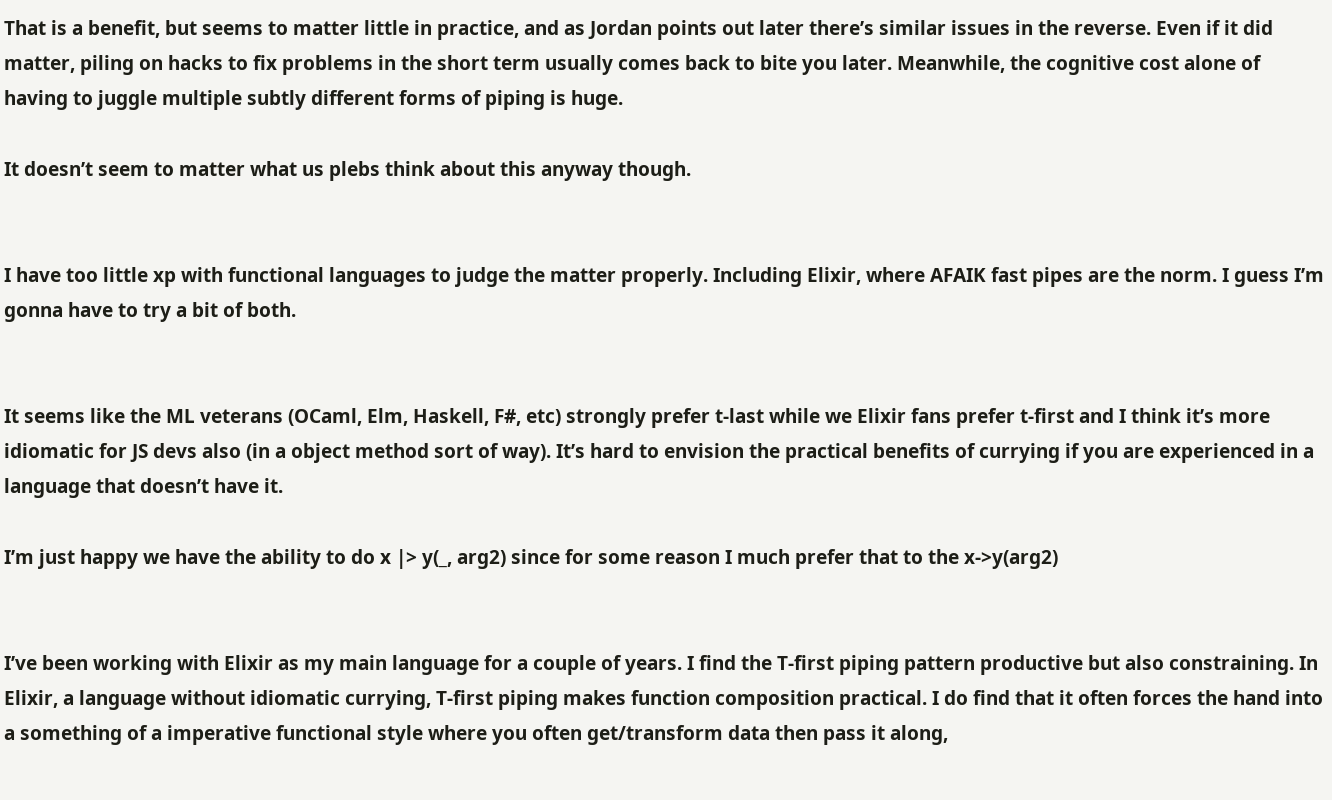That is a benefit, but seems to matter little in practice, and as Jordan points out later there’s similar issues in the reverse. Even if it did matter, piling on hacks to fix problems in the short term usually comes back to bite you later. Meanwhile, the cognitive cost alone of having to juggle multiple subtly different forms of piping is huge.

It doesn’t seem to matter what us plebs think about this anyway though.


I have too little xp with functional languages to judge the matter properly. Including Elixir, where AFAIK fast pipes are the norm. I guess I’m gonna have to try a bit of both.


It seems like the ML veterans (OCaml, Elm, Haskell, F#, etc) strongly prefer t-last while we Elixir fans prefer t-first and I think it’s more idiomatic for JS devs also (in a object method sort of way). It’s hard to envision the practical benefits of currying if you are experienced in a language that doesn’t have it.

I’m just happy we have the ability to do x |> y(_, arg2) since for some reason I much prefer that to the x->y(arg2)


I’ve been working with Elixir as my main language for a couple of years. I find the T-first piping pattern productive but also constraining. In Elixir, a language without idiomatic currying, T-first piping makes function composition practical. I do find that it often forces the hand into a something of a imperative functional style where you often get/transform data then pass it along,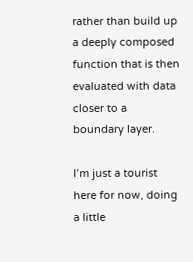rather than build up a deeply composed function that is then evaluated with data closer to a boundary layer.

I’m just a tourist here for now, doing a little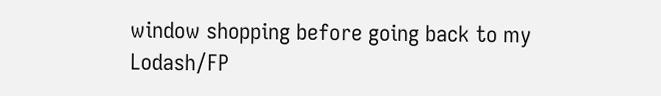window shopping before going back to my Lodash/FP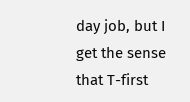day job, but I get the sense that T-first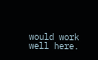would work well here.